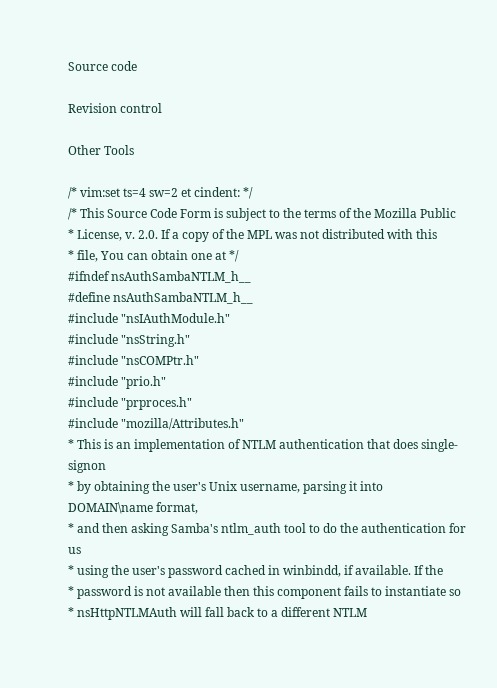Source code

Revision control

Other Tools

/* vim:set ts=4 sw=2 et cindent: */
/* This Source Code Form is subject to the terms of the Mozilla Public
* License, v. 2.0. If a copy of the MPL was not distributed with this
* file, You can obtain one at */
#ifndef nsAuthSambaNTLM_h__
#define nsAuthSambaNTLM_h__
#include "nsIAuthModule.h"
#include "nsString.h"
#include "nsCOMPtr.h"
#include "prio.h"
#include "prproces.h"
#include "mozilla/Attributes.h"
* This is an implementation of NTLM authentication that does single-signon
* by obtaining the user's Unix username, parsing it into DOMAIN\name format,
* and then asking Samba's ntlm_auth tool to do the authentication for us
* using the user's password cached in winbindd, if available. If the
* password is not available then this component fails to instantiate so
* nsHttpNTLMAuth will fall back to a different NTLM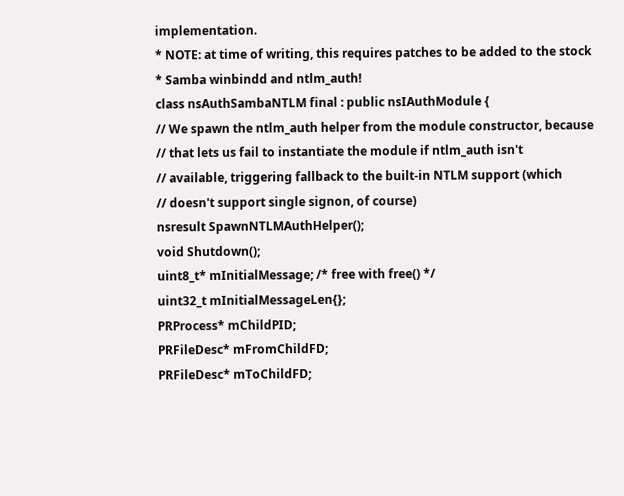implementation.
* NOTE: at time of writing, this requires patches to be added to the stock
* Samba winbindd and ntlm_auth!
class nsAuthSambaNTLM final : public nsIAuthModule {
// We spawn the ntlm_auth helper from the module constructor, because
// that lets us fail to instantiate the module if ntlm_auth isn't
// available, triggering fallback to the built-in NTLM support (which
// doesn't support single signon, of course)
nsresult SpawnNTLMAuthHelper();
void Shutdown();
uint8_t* mInitialMessage; /* free with free() */
uint32_t mInitialMessageLen{};
PRProcess* mChildPID;
PRFileDesc* mFromChildFD;
PRFileDesc* mToChildFD;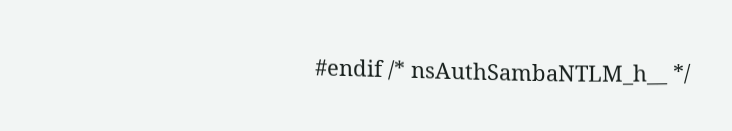#endif /* nsAuthSambaNTLM_h__ */